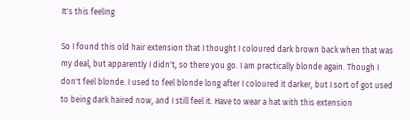It's this feeling

So I found this old hair extension that I thought I coloured dark brown back when that was my deal, but apparently I didn't, so there you go. I am practically blonde again. Though I don't feel blonde. I used to feel blonde long after I coloured it darker, but I sort of got used to being dark haired now, and I still feel it. Have to wear a hat with this extension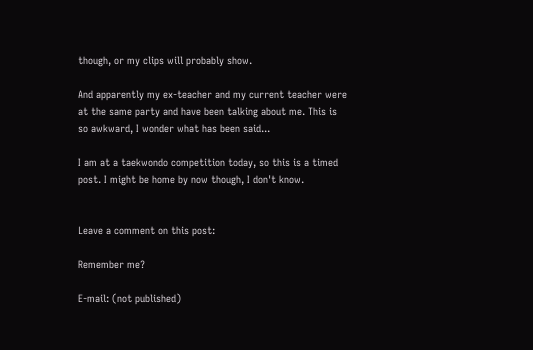though, or my clips will probably show.

And apparently my ex-teacher and my current teacher were at the same party and have been talking about me. This is so awkward, I wonder what has been said...

I am at a taekwondo competition today, so this is a timed post. I might be home by now though, I don't know.


Leave a comment on this post:

Remember me?

E-mail: (not published)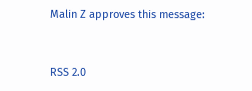Malin Z approves this message:


RSS 2.0